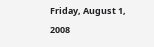Friday, August 1, 2008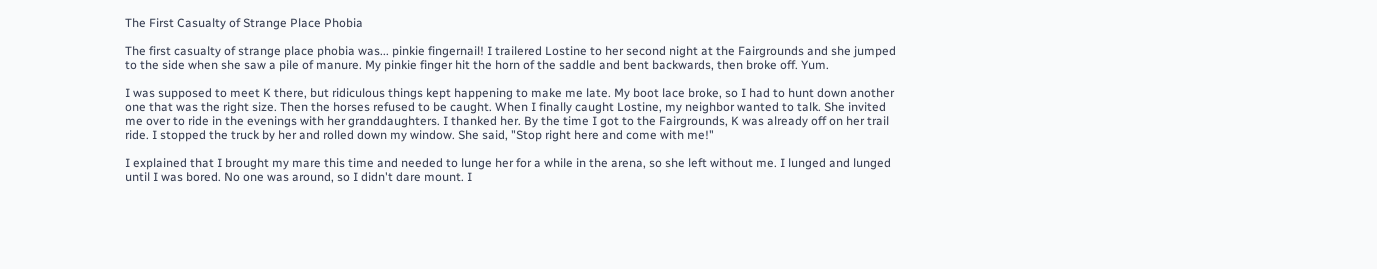The First Casualty of Strange Place Phobia

The first casualty of strange place phobia was... pinkie fingernail! I trailered Lostine to her second night at the Fairgrounds and she jumped to the side when she saw a pile of manure. My pinkie finger hit the horn of the saddle and bent backwards, then broke off. Yum.

I was supposed to meet K there, but ridiculous things kept happening to make me late. My boot lace broke, so I had to hunt down another one that was the right size. Then the horses refused to be caught. When I finally caught Lostine, my neighbor wanted to talk. She invited me over to ride in the evenings with her granddaughters. I thanked her. By the time I got to the Fairgrounds, K was already off on her trail ride. I stopped the truck by her and rolled down my window. She said, "Stop right here and come with me!"

I explained that I brought my mare this time and needed to lunge her for a while in the arena, so she left without me. I lunged and lunged until I was bored. No one was around, so I didn't dare mount. I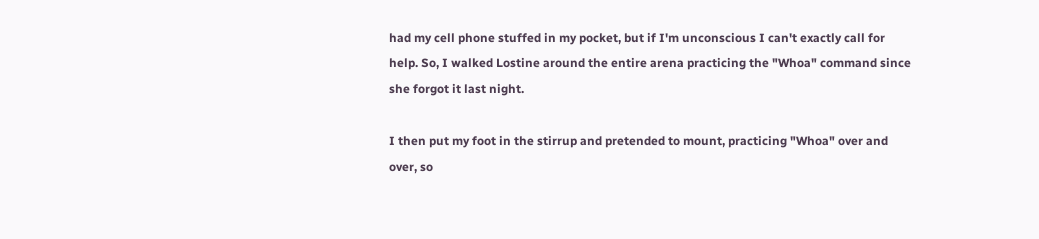had my cell phone stuffed in my pocket, but if I'm unconscious I can't exactly call for help. So, I walked Lostine around the entire arena practicing the "Whoa" command since she forgot it last night.

I then put my foot in the stirrup and pretended to mount, practicing "Whoa" over and over, so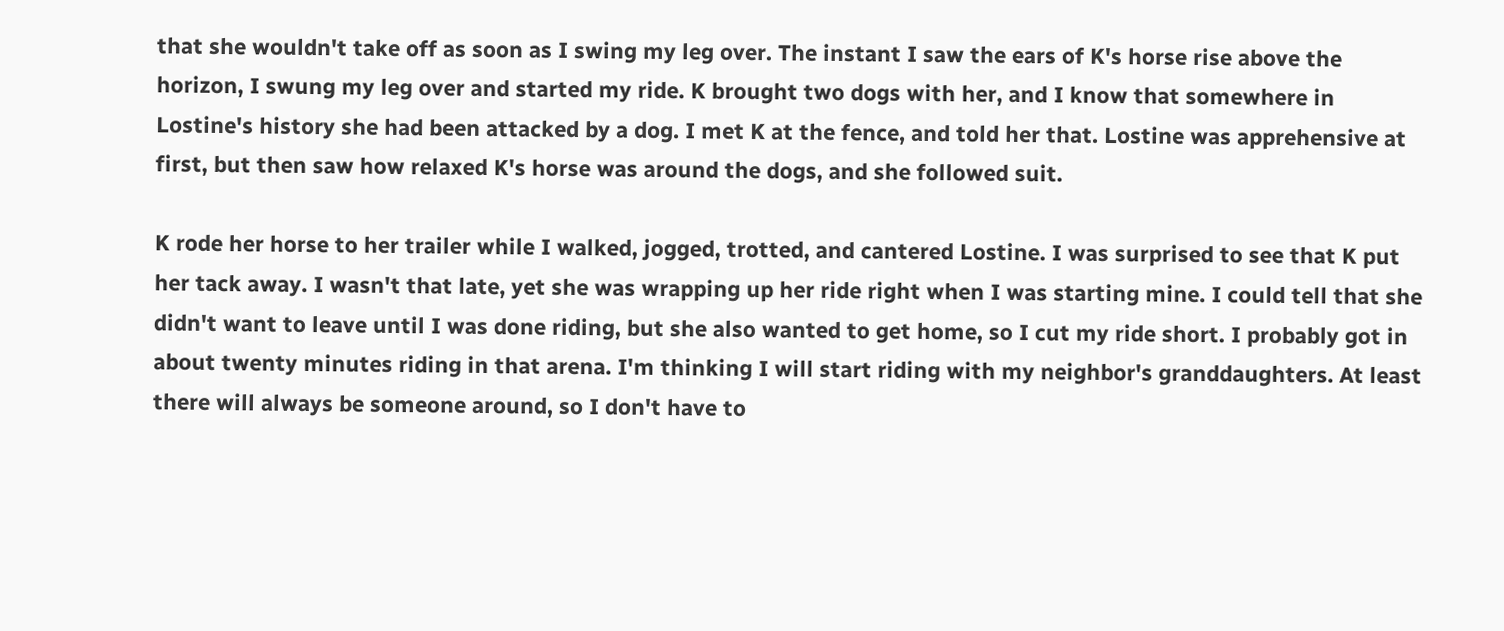that she wouldn't take off as soon as I swing my leg over. The instant I saw the ears of K's horse rise above the horizon, I swung my leg over and started my ride. K brought two dogs with her, and I know that somewhere in Lostine's history she had been attacked by a dog. I met K at the fence, and told her that. Lostine was apprehensive at first, but then saw how relaxed K's horse was around the dogs, and she followed suit.

K rode her horse to her trailer while I walked, jogged, trotted, and cantered Lostine. I was surprised to see that K put her tack away. I wasn't that late, yet she was wrapping up her ride right when I was starting mine. I could tell that she didn't want to leave until I was done riding, but she also wanted to get home, so I cut my ride short. I probably got in about twenty minutes riding in that arena. I'm thinking I will start riding with my neighbor's granddaughters. At least there will always be someone around, so I don't have to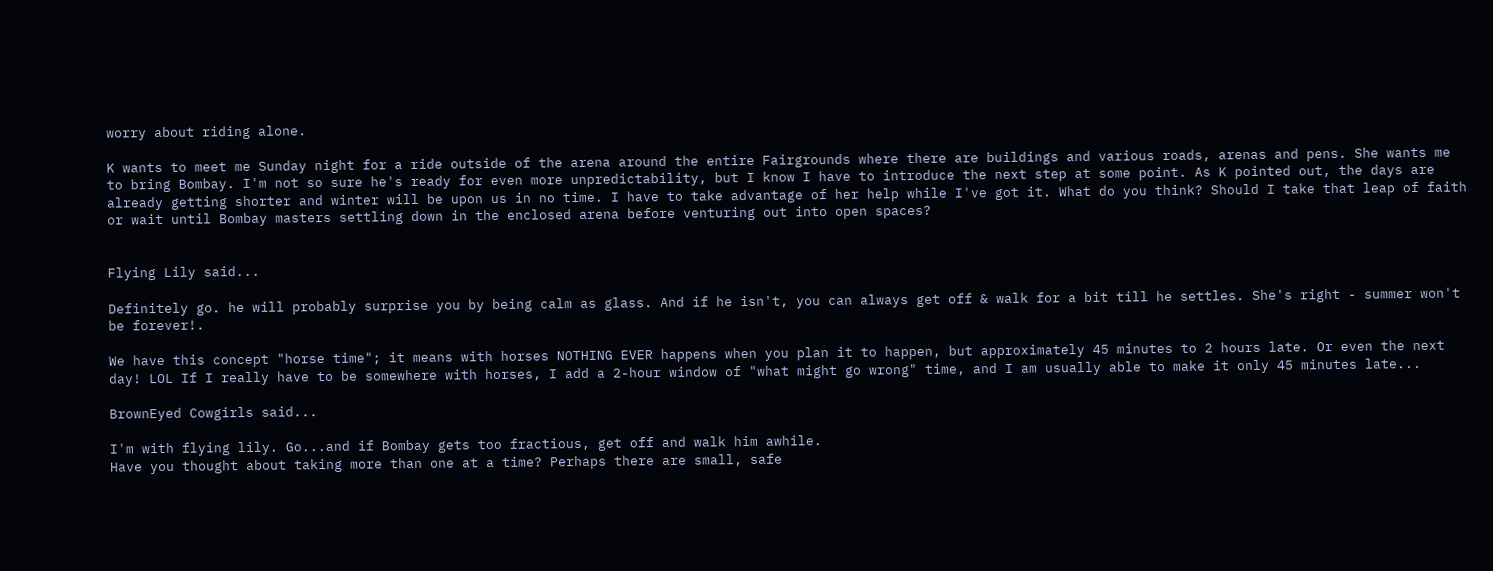worry about riding alone.

K wants to meet me Sunday night for a ride outside of the arena around the entire Fairgrounds where there are buildings and various roads, arenas and pens. She wants me to bring Bombay. I'm not so sure he's ready for even more unpredictability, but I know I have to introduce the next step at some point. As K pointed out, the days are already getting shorter and winter will be upon us in no time. I have to take advantage of her help while I've got it. What do you think? Should I take that leap of faith or wait until Bombay masters settling down in the enclosed arena before venturing out into open spaces?


Flying Lily said...

Definitely go. he will probably surprise you by being calm as glass. And if he isn't, you can always get off & walk for a bit till he settles. She's right - summer won't be forever!.

We have this concept "horse time"; it means with horses NOTHING EVER happens when you plan it to happen, but approximately 45 minutes to 2 hours late. Or even the next day! LOL If I really have to be somewhere with horses, I add a 2-hour window of "what might go wrong" time, and I am usually able to make it only 45 minutes late...

BrownEyed Cowgirls said...

I'm with flying lily. Go...and if Bombay gets too fractious, get off and walk him awhile.
Have you thought about taking more than one at a time? Perhaps there are small, safe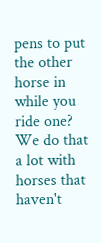pens to put the other horse in while you ride one? We do that a lot with horses that haven't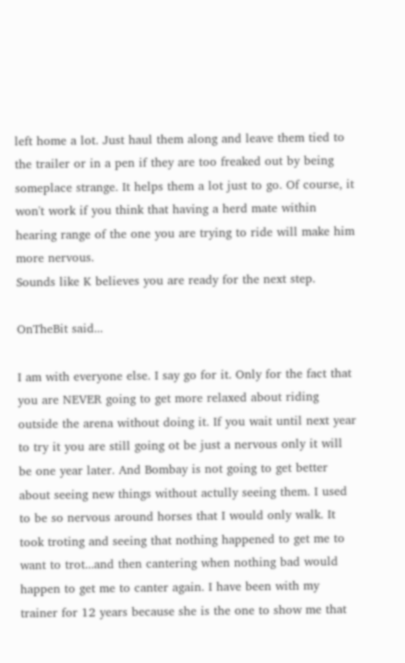left home a lot. Just haul them along and leave them tied to the trailer or in a pen if they are too freaked out by being someplace strange. It helps them a lot just to go. Of course, it won't work if you think that having a herd mate within hearing range of the one you are trying to ride will make him more nervous.
Sounds like K believes you are ready for the next step.

OnTheBit said...

I am with everyone else. I say go for it. Only for the fact that you are NEVER going to get more relaxed about riding outside the arena without doing it. If you wait until next year to try it you are still going ot be just a nervous only it will be one year later. And Bombay is not going to get better about seeing new things without actully seeing them. I used to be so nervous around horses that I would only walk. It took troting and seeing that nothing happened to get me to want to trot...and then cantering when nothing bad would happen to get me to canter again. I have been with my trainer for 12 years because she is the one to show me that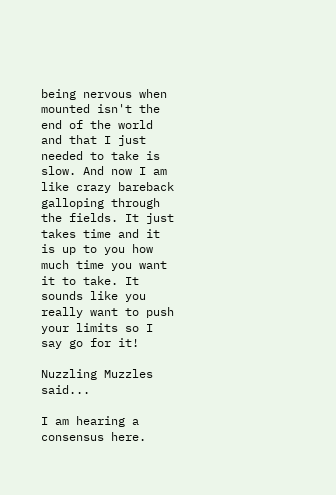being nervous when mounted isn't the end of the world and that I just needed to take is slow. And now I am like crazy bareback galloping through the fields. It just takes time and it is up to you how much time you want it to take. It sounds like you really want to push your limits so I say go for it!

Nuzzling Muzzles said...

I am hearing a consensus here.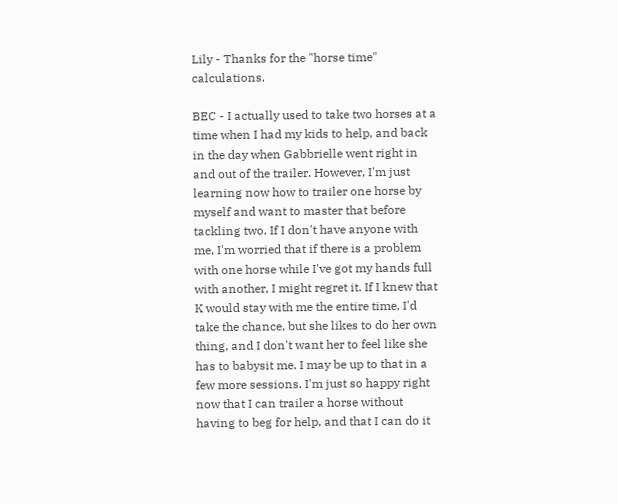Lily - Thanks for the "horse time" calculations.

BEC - I actually used to take two horses at a time when I had my kids to help, and back in the day when Gabbrielle went right in and out of the trailer. However, I'm just learning now how to trailer one horse by myself and want to master that before tackling two. If I don't have anyone with me, I'm worried that if there is a problem with one horse while I've got my hands full with another, I might regret it. If I knew that K would stay with me the entire time, I'd take the chance, but she likes to do her own thing, and I don't want her to feel like she has to babysit me. I may be up to that in a few more sessions. I'm just so happy right now that I can trailer a horse without having to beg for help, and that I can do it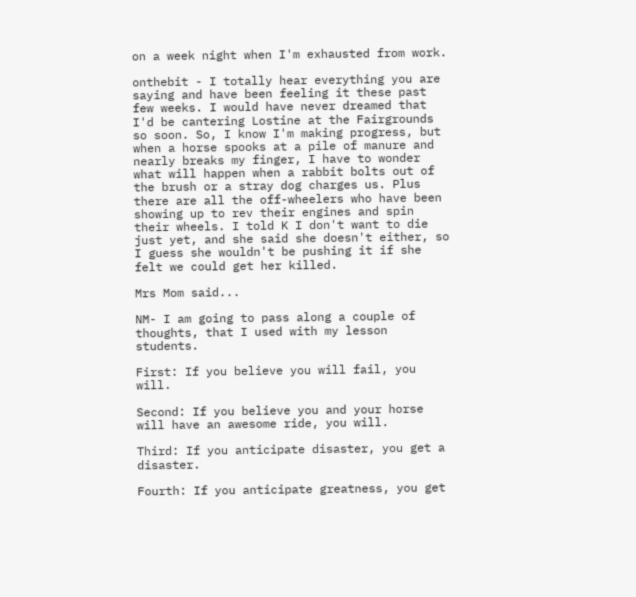on a week night when I'm exhausted from work.

onthebit - I totally hear everything you are saying and have been feeling it these past few weeks. I would have never dreamed that I'd be cantering Lostine at the Fairgrounds so soon. So, I know I'm making progress, but when a horse spooks at a pile of manure and nearly breaks my finger, I have to wonder what will happen when a rabbit bolts out of the brush or a stray dog charges us. Plus there are all the off-wheelers who have been showing up to rev their engines and spin their wheels. I told K I don't want to die just yet, and she said she doesn't either, so I guess she wouldn't be pushing it if she felt we could get her killed.

Mrs Mom said...

NM- I am going to pass along a couple of thoughts, that I used with my lesson students.

First: If you believe you will fail, you will.

Second: If you believe you and your horse will have an awesome ride, you will.

Third: If you anticipate disaster, you get a disaster.

Fourth: If you anticipate greatness, you get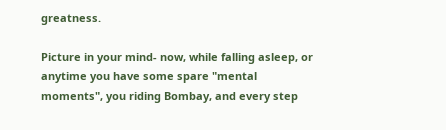greatness.

Picture in your mind- now, while falling asleep, or anytime you have some spare "mental moments", you riding Bombay, and every step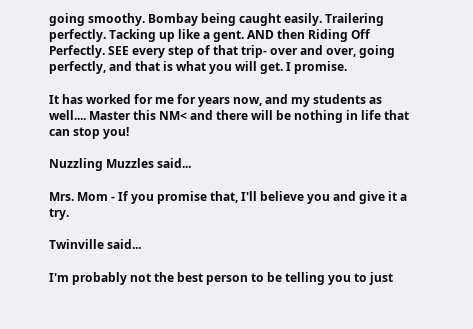going smoothy. Bombay being caught easily. Trailering perfectly. Tacking up like a gent. AND then Riding Off Perfectly. SEE every step of that trip- over and over, going perfectly, and that is what you will get. I promise.

It has worked for me for years now, and my students as well.... Master this NM< and there will be nothing in life that can stop you!

Nuzzling Muzzles said...

Mrs. Mom - If you promise that, I'll believe you and give it a try.

Twinville said...

I'm probably not the best person to be telling you to just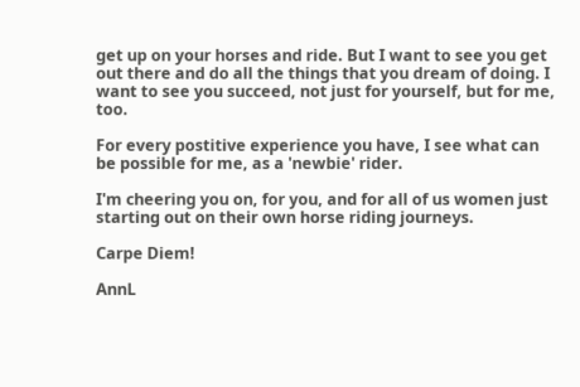get up on your horses and ride. But I want to see you get out there and do all the things that you dream of doing. I want to see you succeed, not just for yourself, but for me, too.

For every postitive experience you have, I see what can be possible for me, as a 'newbie' rider.

I'm cheering you on, for you, and for all of us women just starting out on their own horse riding journeys.

Carpe Diem!

AnnL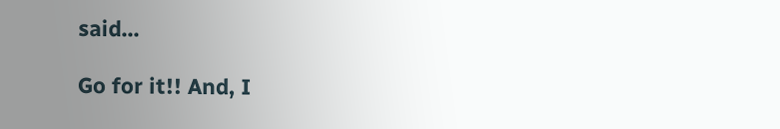said...

Go for it!! And, I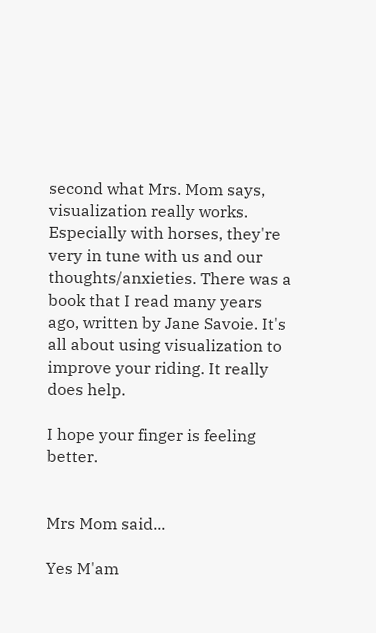second what Mrs. Mom says, visualization really works. Especially with horses, they're very in tune with us and our thoughts/anxieties. There was a book that I read many years ago, written by Jane Savoie. It's all about using visualization to improve your riding. It really does help.

I hope your finger is feeling better.


Mrs Mom said...

Yes M'am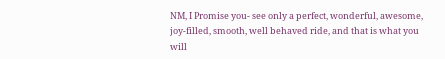NM, I Promise you- see only a perfect, wonderful, awesome, joy-filled, smooth, well behaved ride, and that is what you will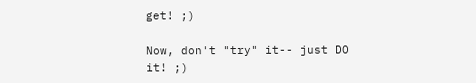get! ;)

Now, don't "try" it-- just DO it! ;)